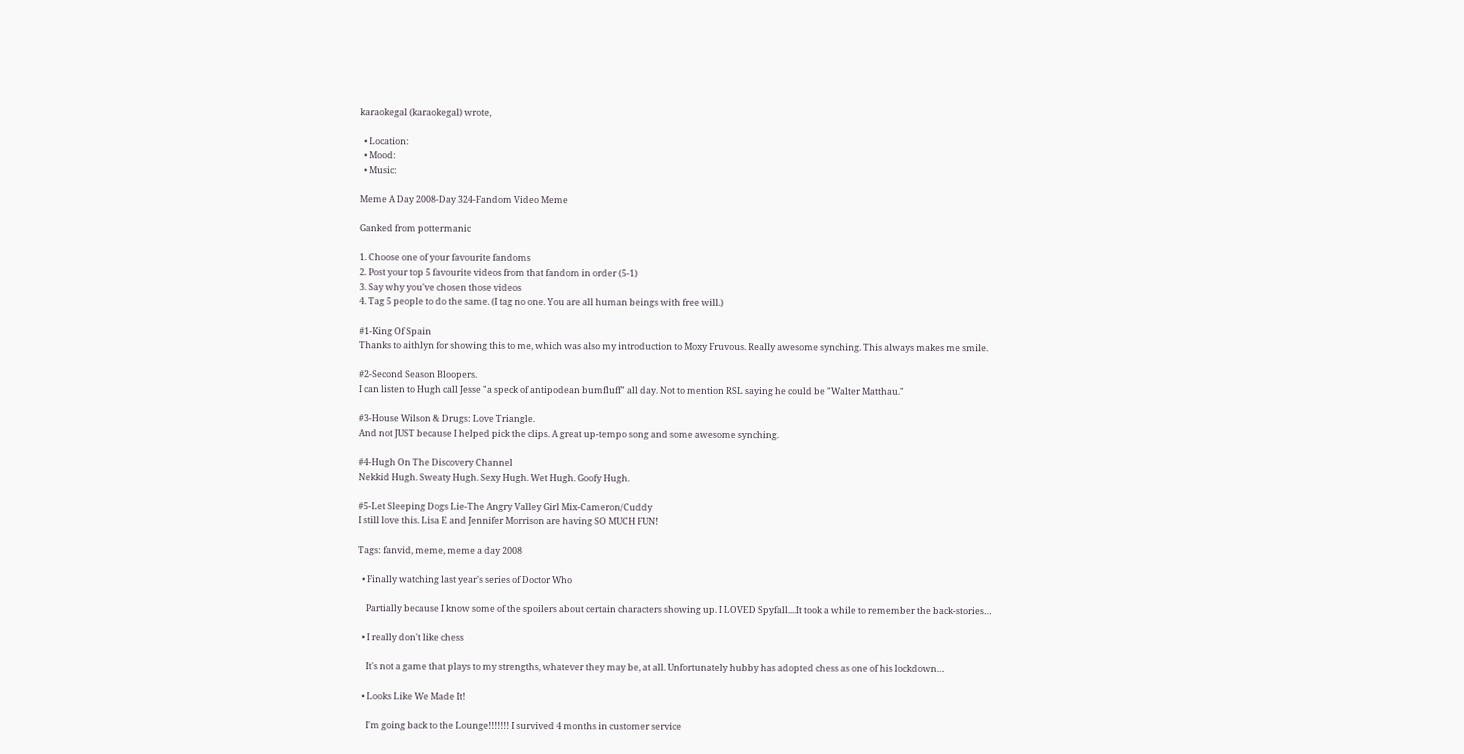karaokegal (karaokegal) wrote,

  • Location:
  • Mood:
  • Music:

Meme A Day 2008-Day 324-Fandom Video Meme

Ganked from pottermanic

1. Choose one of your favourite fandoms
2. Post your top 5 favourite videos from that fandom in order (5-1)
3. Say why you've chosen those videos
4. Tag 5 people to do the same. (I tag no one. You are all human beings with free will.)

#1-King Of Spain
Thanks to aithlyn for showing this to me, which was also my introduction to Moxy Fruvous. Really awesome synching. This always makes me smile.

#2-Second Season Bloopers.
I can listen to Hugh call Jesse "a speck of antipodean bumfluff" all day. Not to mention RSL saying he could be "Walter Matthau."

#3-House Wilson & Drugs: Love Triangle.
And not JUST because I helped pick the clips. A great up-tempo song and some awesome synching.

#4-Hugh On The Discovery Channel
Nekkid Hugh. Sweaty Hugh. Sexy Hugh. Wet Hugh. Goofy Hugh.

#5-Let Sleeping Dogs Lie-The Angry Valley Girl Mix-Cameron/Cuddy
I still love this. Lisa E and Jennifer Morrison are having SO MUCH FUN!

Tags: fanvid, meme, meme a day 2008

  • Finally watching last year's series of Doctor Who

    Partially because I know some of the spoilers about certain characters showing up. I LOVED Spyfall....It took a while to remember the back-stories…

  • I really don't like chess

    It's not a game that plays to my strengths, whatever they may be, at all. Unfortunately hubby has adopted chess as one of his lockdown…

  • Looks Like We Made It!

    I'm going back to the Lounge!!!!!!! I survived 4 months in customer service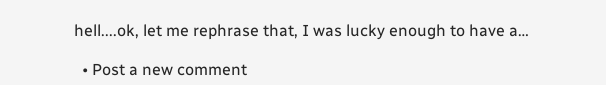hell....ok, let me rephrase that, I was lucky enough to have a…

  • Post a new comment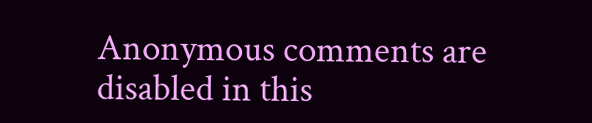Anonymous comments are disabled in this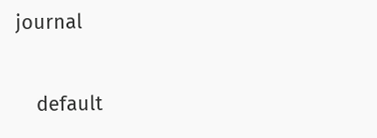journal

    default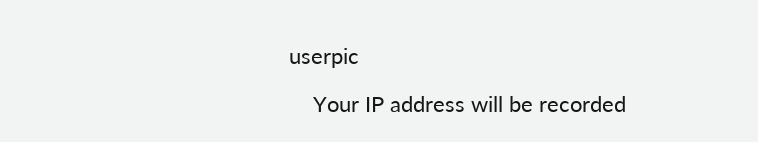userpic

    Your IP address will be recorded